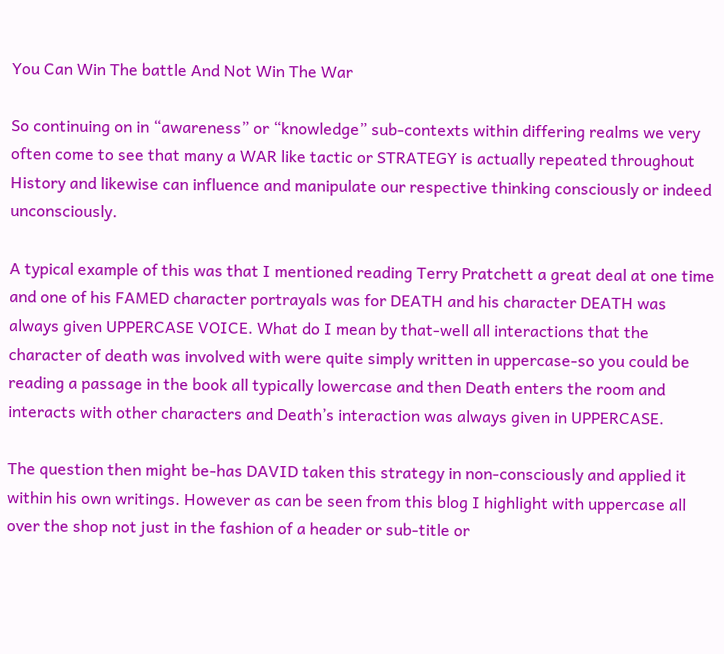You Can Win The battle And Not Win The War

So continuing on in “awareness” or “knowledge” sub-contexts within differing realms we very often come to see that many a WAR like tactic or STRATEGY is actually repeated throughout History and likewise can influence and manipulate our respective thinking consciously or indeed unconsciously.

A typical example of this was that I mentioned reading Terry Pratchett a great deal at one time and one of his FAMED character portrayals was for DEATH and his character DEATH was always given UPPERCASE VOICE. What do I mean by that-well all interactions that the character of death was involved with were quite simply written in uppercase-so you could be reading a passage in the book all typically lowercase and then Death enters the room and interacts with other characters and Death’s interaction was always given in UPPERCASE.

The question then might be-has DAVID taken this strategy in non-consciously and applied it within his own writings. However as can be seen from this blog I highlight with uppercase all over the shop not just in the fashion of a header or sub-title or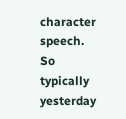character speech. So typically yesterday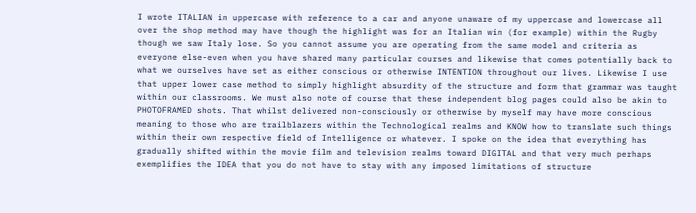I wrote ITALIAN in uppercase with reference to a car and anyone unaware of my uppercase and lowercase all over the shop method may have though the highlight was for an Italian win (for example) within the Rugby though we saw Italy lose. So you cannot assume you are operating from the same model and criteria as everyone else-even when you have shared many particular courses and likewise that comes potentially back to what we ourselves have set as either conscious or otherwise INTENTION throughout our lives. Likewise I use that upper lower case method to simply highlight absurdity of the structure and form that grammar was taught within our classrooms. We must also note of course that these independent blog pages could also be akin to PHOTOFRAMED shots. That whilst delivered non-consciously or otherwise by myself may have more conscious meaning to those who are trailblazers within the Technological realms and KNOW how to translate such things within their own respective field of Intelligence or whatever. I spoke on the idea that everything has gradually shifted within the movie film and television realms toward DIGITAL and that very much perhaps exemplifies the IDEA that you do not have to stay with any imposed limitations of structure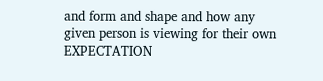and form and shape and how any given person is viewing for their own EXPECTATION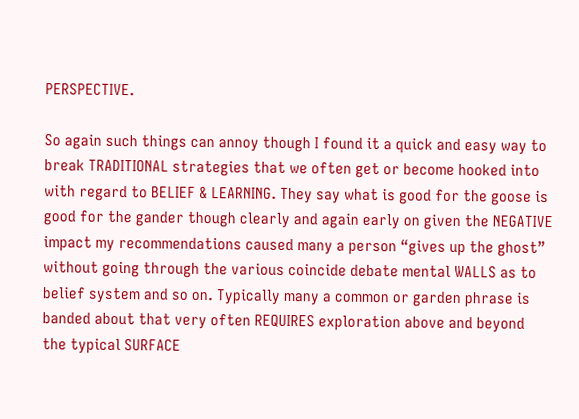PERSPECTIVE.

So again such things can annoy though I found it a quick and easy way to break TRADITIONAL strategies that we often get or become hooked into with regard to BELIEF & LEARNING. They say what is good for the goose is good for the gander though clearly and again early on given the NEGATIVE impact my recommendations caused many a person “gives up the ghost” without going through the various coincide debate mental WALLS as to belief system and so on. Typically many a common or garden phrase is banded about that very often REQUIRES exploration above and beyond the typical SURFACE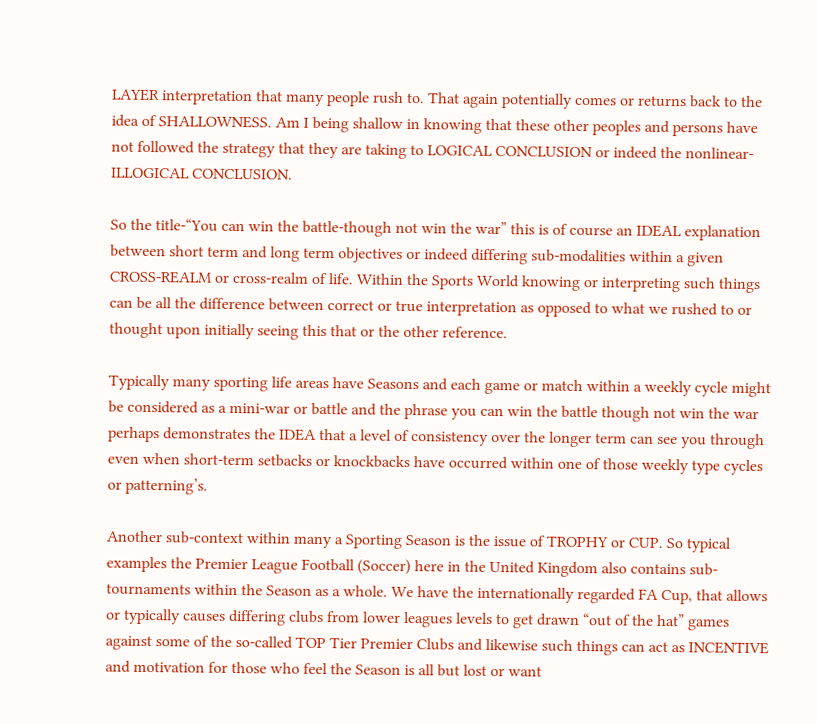LAYER interpretation that many people rush to. That again potentially comes or returns back to the idea of SHALLOWNESS. Am I being shallow in knowing that these other peoples and persons have not followed the strategy that they are taking to LOGICAL CONCLUSION or indeed the nonlinear- ILLOGICAL CONCLUSION.

So the title-“You can win the battle-though not win the war” this is of course an IDEAL explanation between short term and long term objectives or indeed differing sub-modalities within a given CROSS-REALM or cross-realm of life. Within the Sports World knowing or interpreting such things can be all the difference between correct or true interpretation as opposed to what we rushed to or thought upon initially seeing this that or the other reference.

Typically many sporting life areas have Seasons and each game or match within a weekly cycle might be considered as a mini-war or battle and the phrase you can win the battle though not win the war perhaps demonstrates the IDEA that a level of consistency over the longer term can see you through even when short-term setbacks or knockbacks have occurred within one of those weekly type cycles or patterning’s.

Another sub-context within many a Sporting Season is the issue of TROPHY or CUP. So typical examples the Premier League Football (Soccer) here in the United Kingdom also contains sub-tournaments within the Season as a whole. We have the internationally regarded FA Cup, that allows or typically causes differing clubs from lower leagues levels to get drawn “out of the hat” games against some of the so-called TOP Tier Premier Clubs and likewise such things can act as INCENTIVE and motivation for those who feel the Season is all but lost or want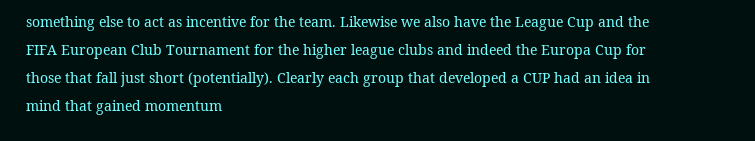something else to act as incentive for the team. Likewise we also have the League Cup and the FIFA European Club Tournament for the higher league clubs and indeed the Europa Cup for those that fall just short (potentially). Clearly each group that developed a CUP had an idea in mind that gained momentum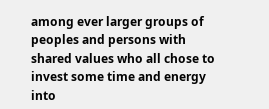among ever larger groups of peoples and persons with shared values who all chose to invest some time and energy into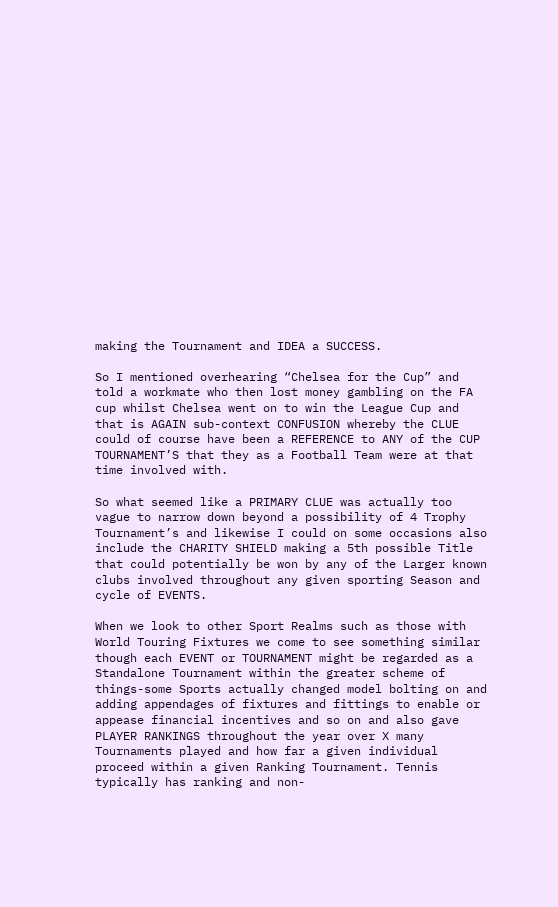making the Tournament and IDEA a SUCCESS.

So I mentioned overhearing “Chelsea for the Cup” and told a workmate who then lost money gambling on the FA cup whilst Chelsea went on to win the League Cup and that is AGAIN sub-context CONFUSION whereby the CLUE could of course have been a REFERENCE to ANY of the CUP TOURNAMENT’S that they as a Football Team were at that time involved with.

So what seemed like a PRIMARY CLUE was actually too vague to narrow down beyond a possibility of 4 Trophy Tournament’s and likewise I could on some occasions also include the CHARITY SHIELD making a 5th possible Title that could potentially be won by any of the Larger known clubs involved throughout any given sporting Season and cycle of EVENTS.

When we look to other Sport Realms such as those with World Touring Fixtures we come to see something similar though each EVENT or TOURNAMENT might be regarded as a Standalone Tournament within the greater scheme of things-some Sports actually changed model bolting on and adding appendages of fixtures and fittings to enable or appease financial incentives and so on and also gave PLAYER RANKINGS throughout the year over X many Tournaments played and how far a given individual proceed within a given Ranking Tournament. Tennis typically has ranking and non-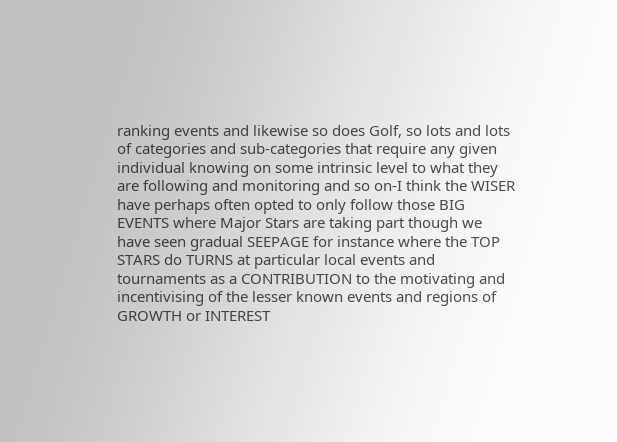ranking events and likewise so does Golf, so lots and lots of categories and sub-categories that require any given individual knowing on some intrinsic level to what they are following and monitoring and so on-I think the WISER have perhaps often opted to only follow those BIG EVENTS where Major Stars are taking part though we have seen gradual SEEPAGE for instance where the TOP STARS do TURNS at particular local events and tournaments as a CONTRIBUTION to the motivating and incentivising of the lesser known events and regions of GROWTH or INTEREST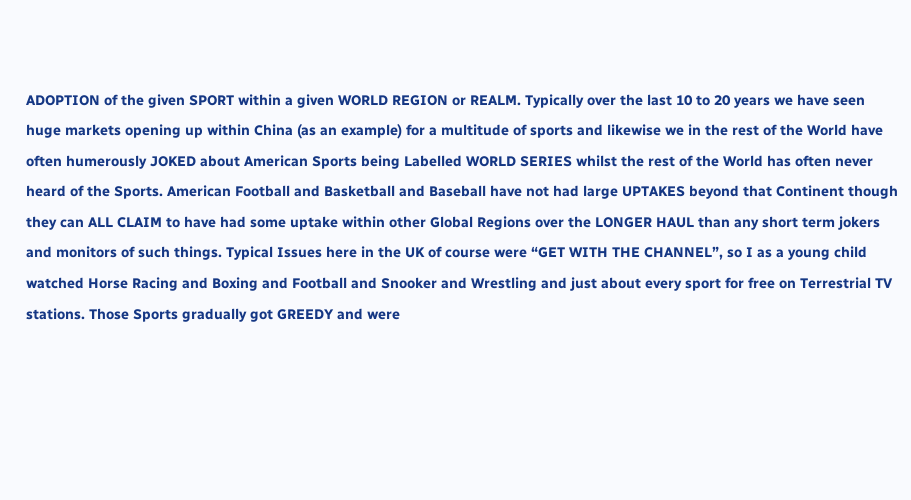ADOPTION of the given SPORT within a given WORLD REGION or REALM. Typically over the last 10 to 20 years we have seen huge markets opening up within China (as an example) for a multitude of sports and likewise we in the rest of the World have often humerously JOKED about American Sports being Labelled WORLD SERIES whilst the rest of the World has often never heard of the Sports. American Football and Basketball and Baseball have not had large UPTAKES beyond that Continent though they can ALL CLAIM to have had some uptake within other Global Regions over the LONGER HAUL than any short term jokers and monitors of such things. Typical Issues here in the UK of course were “GET WITH THE CHANNEL”, so I as a young child watched Horse Racing and Boxing and Football and Snooker and Wrestling and just about every sport for free on Terrestrial TV stations. Those Sports gradually got GREEDY and were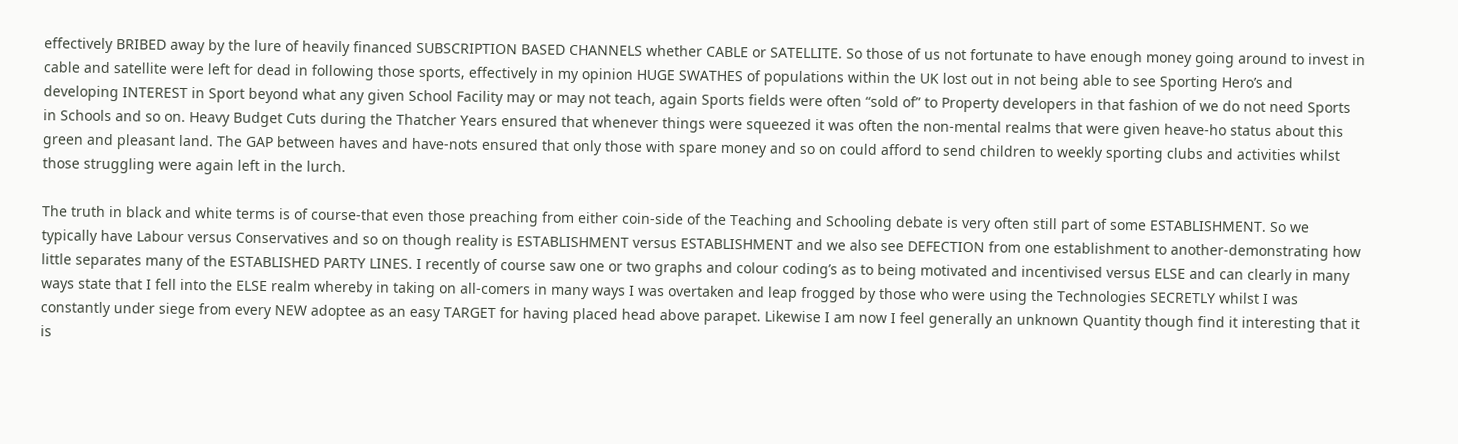effectively BRIBED away by the lure of heavily financed SUBSCRIPTION BASED CHANNELS whether CABLE or SATELLITE. So those of us not fortunate to have enough money going around to invest in cable and satellite were left for dead in following those sports, effectively in my opinion HUGE SWATHES of populations within the UK lost out in not being able to see Sporting Hero’s and developing INTEREST in Sport beyond what any given School Facility may or may not teach, again Sports fields were often “sold of” to Property developers in that fashion of we do not need Sports in Schools and so on. Heavy Budget Cuts during the Thatcher Years ensured that whenever things were squeezed it was often the non-mental realms that were given heave-ho status about this green and pleasant land. The GAP between haves and have-nots ensured that only those with spare money and so on could afford to send children to weekly sporting clubs and activities whilst those struggling were again left in the lurch.

The truth in black and white terms is of course-that even those preaching from either coin-side of the Teaching and Schooling debate is very often still part of some ESTABLISHMENT. So we typically have Labour versus Conservatives and so on though reality is ESTABLISHMENT versus ESTABLISHMENT and we also see DEFECTION from one establishment to another-demonstrating how little separates many of the ESTABLISHED PARTY LINES. I recently of course saw one or two graphs and colour coding’s as to being motivated and incentivised versus ELSE and can clearly in many ways state that I fell into the ELSE realm whereby in taking on all-comers in many ways I was overtaken and leap frogged by those who were using the Technologies SECRETLY whilst I was constantly under siege from every NEW adoptee as an easy TARGET for having placed head above parapet. Likewise I am now I feel generally an unknown Quantity though find it interesting that it is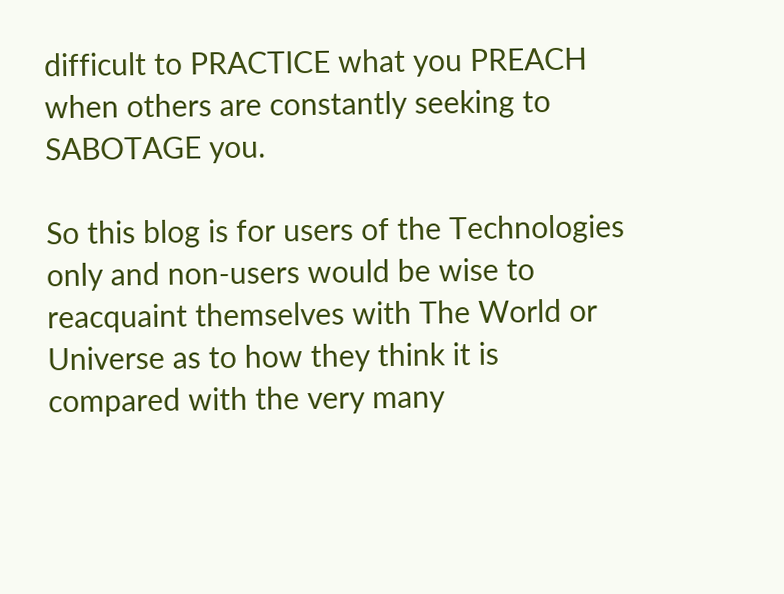difficult to PRACTICE what you PREACH when others are constantly seeking to SABOTAGE you.

So this blog is for users of the Technologies only and non-users would be wise to reacquaint themselves with The World or Universe as to how they think it is compared with the very many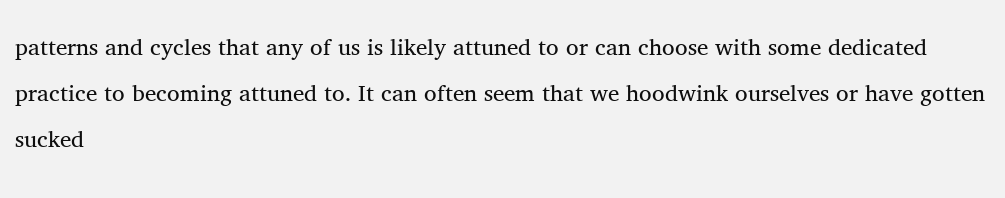patterns and cycles that any of us is likely attuned to or can choose with some dedicated practice to becoming attuned to. It can often seem that we hoodwink ourselves or have gotten sucked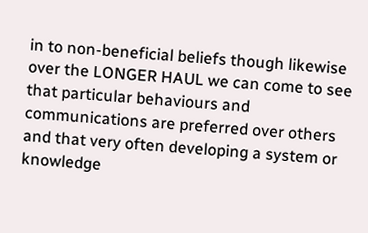in to non-beneficial beliefs though likewise over the LONGER HAUL we can come to see that particular behaviours and communications are preferred over others and that very often developing a system or knowledge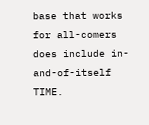base that works for all-comers does include in-and-of-itself TIME.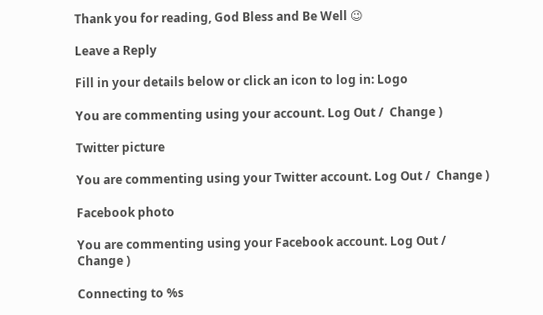Thank you for reading, God Bless and Be Well 😉

Leave a Reply

Fill in your details below or click an icon to log in: Logo

You are commenting using your account. Log Out /  Change )

Twitter picture

You are commenting using your Twitter account. Log Out /  Change )

Facebook photo

You are commenting using your Facebook account. Log Out /  Change )

Connecting to %s